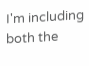I'm including both the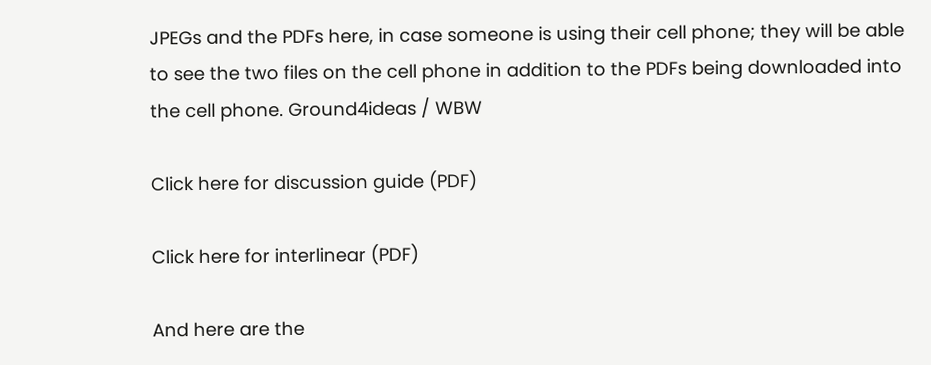JPEGs and the PDFs here, in case someone is using their cell phone; they will be able to see the two files on the cell phone in addition to the PDFs being downloaded into the cell phone. Ground4ideas / WBW

Click here for discussion guide (PDF)

Click here for interlinear (PDF)

And here are the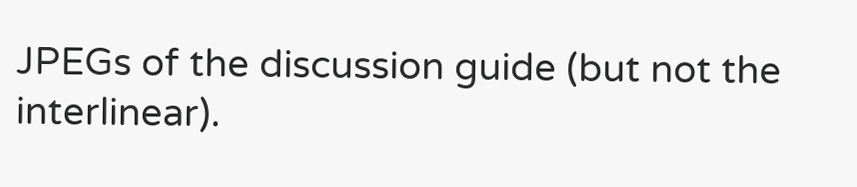JPEGs of the discussion guide (but not the interlinear).